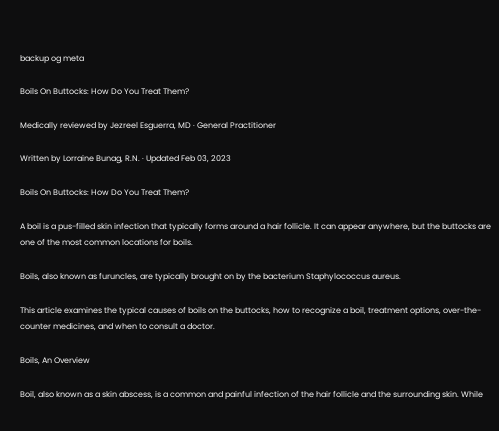backup og meta

Boils On Buttocks: How Do You Treat Them?

Medically reviewed by Jezreel Esguerra, MD · General Practitioner

Written by Lorraine Bunag, R.N. · Updated Feb 03, 2023

Boils On Buttocks: How Do You Treat Them?

A boil is a pus-filled skin infection that typically forms around a hair follicle. It can appear anywhere, but the buttocks are one of the most common locations for boils.

Boils, also known as furuncles, are typically brought on by the bacterium Staphylococcus aureus.

This article examines the typical causes of boils on the buttocks, how to recognize a boil, treatment options, over-the-counter medicines, and when to consult a doctor.

Boils, An Overview

Boil, also known as a skin abscess, is a common and painful infection of the hair follicle and the surrounding skin. While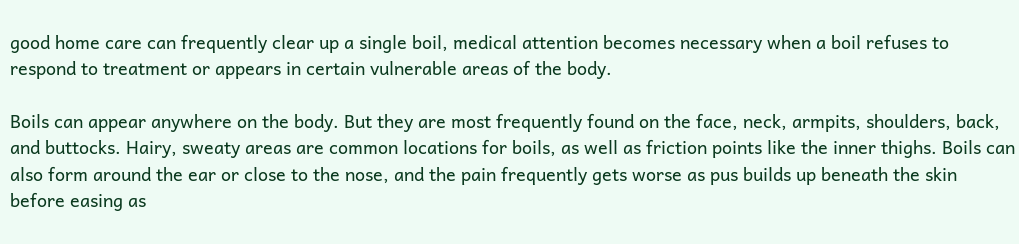good home care can frequently clear up a single boil, medical attention becomes necessary when a boil refuses to respond to treatment or appears in certain vulnerable areas of the body.

Boils can appear anywhere on the body. But they are most frequently found on the face, neck, armpits, shoulders, back, and buttocks. Hairy, sweaty areas are common locations for boils, as well as friction points like the inner thighs. Boils can also form around the ear or close to the nose, and the pain frequently gets worse as pus builds up beneath the skin before easing as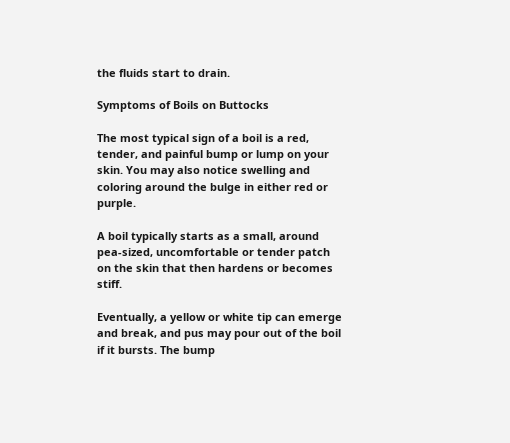the fluids start to drain.

Symptoms of Boils on Buttocks

The most typical sign of a boil is a red, tender, and painful bump or lump on your skin. You may also notice swelling and coloring around the bulge in either red or purple.

A boil typically starts as a small, around pea-sized, uncomfortable or tender patch on the skin that then hardens or becomes stiff.

Eventually, a yellow or white tip can emerge and break, and pus may pour out of the boil if it bursts. The bump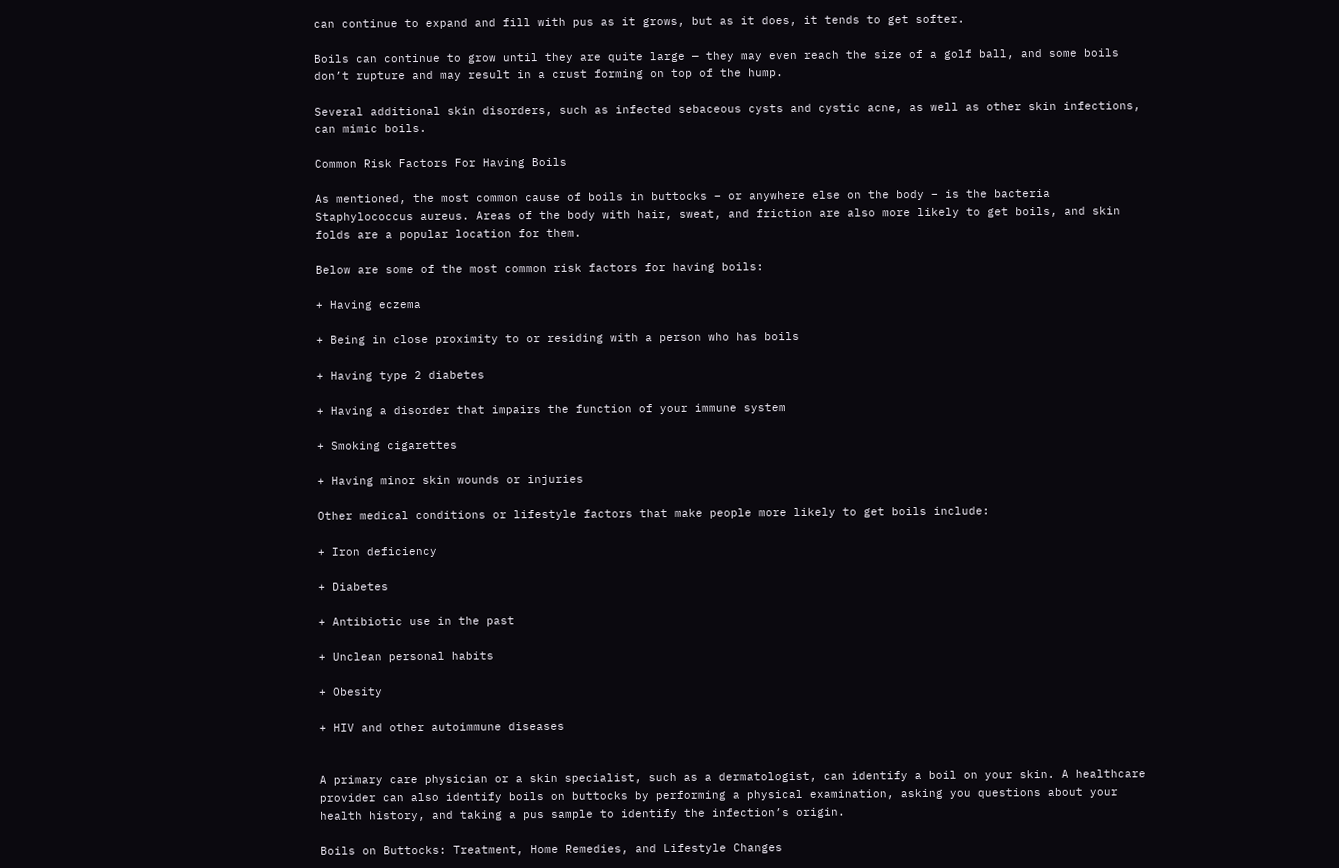can continue to expand and fill with pus as it grows, but as it does, it tends to get softer.

Boils can continue to grow until they are quite large — they may even reach the size of a golf ball, and some boils don’t rupture and may result in a crust forming on top of the hump.

Several additional skin disorders, such as infected sebaceous cysts and cystic acne, as well as other skin infections, can mimic boils.

Common Risk Factors For Having Boils

As mentioned, the most common cause of boils in buttocks – or anywhere else on the body – is the bacteria Staphylococcus aureus. Areas of the body with hair, sweat, and friction are also more likely to get boils, and skin folds are a popular location for them.

Below are some of the most common risk factors for having boils:

+ Having eczema

+ Being in close proximity to or residing with a person who has boils

+ Having type 2 diabetes

+ Having a disorder that impairs the function of your immune system

+ Smoking cigarettes

+ Having minor skin wounds or injuries

Other medical conditions or lifestyle factors that make people more likely to get boils include:

+ Iron deficiency

+ Diabetes

+ Antibiotic use in the past

+ Unclean personal habits

+ Obesity

+ HIV and other autoimmune diseases


A primary care physician or a skin specialist, such as a dermatologist, can identify a boil on your skin. A healthcare provider can also identify boils on buttocks by performing a physical examination, asking you questions about your health history, and taking a pus sample to identify the infection’s origin.

Boils on Buttocks: Treatment, Home Remedies, and Lifestyle Changes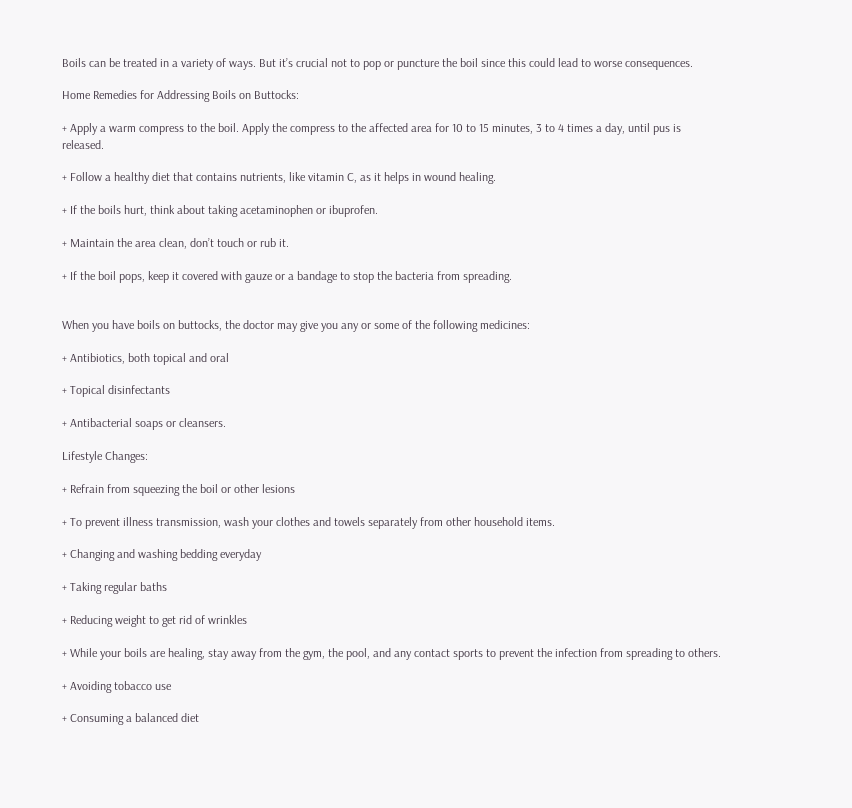Boils can be treated in a variety of ways. But it’s crucial not to pop or puncture the boil since this could lead to worse consequences.

Home Remedies for Addressing Boils on Buttocks:

+ Apply a warm compress to the boil. Apply the compress to the affected area for 10 to 15 minutes, 3 to 4 times a day, until pus is released.

+ Follow a healthy diet that contains nutrients, like vitamin C, as it helps in wound healing.

+ If the boils hurt, think about taking acetaminophen or ibuprofen.

+ Maintain the area clean, don’t touch or rub it.

+ If the boil pops, keep it covered with gauze or a bandage to stop the bacteria from spreading.


When you have boils on buttocks, the doctor may give you any or some of the following medicines:

+ Antibiotics, both topical and oral

+ Topical disinfectants

+ Antibacterial soaps or cleansers.

Lifestyle Changes:

+ Refrain from squeezing the boil or other lesions

+ To prevent illness transmission, wash your clothes and towels separately from other household items.

+ Changing and washing bedding everyday

+ Taking regular baths

+ Reducing weight to get rid of wrinkles

+ While your boils are healing, stay away from the gym, the pool, and any contact sports to prevent the infection from spreading to others.

+ Avoiding tobacco use

+ Consuming a balanced diet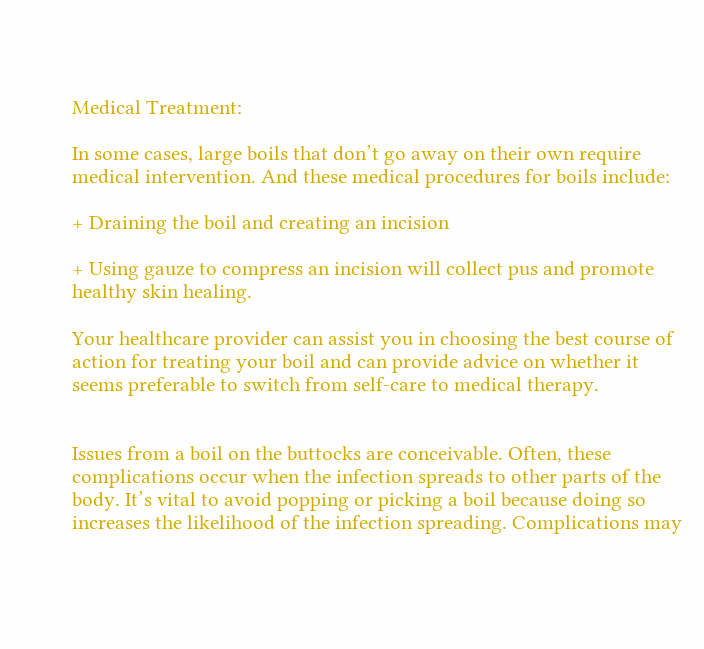Medical Treatment:

In some cases, large boils that don’t go away on their own require medical intervention. And these medical procedures for boils include:

+ Draining the boil and creating an incision

+ Using gauze to compress an incision will collect pus and promote healthy skin healing.

Your healthcare provider can assist you in choosing the best course of action for treating your boil and can provide advice on whether it seems preferable to switch from self-care to medical therapy.


Issues from a boil on the buttocks are conceivable. Often, these complications occur when the infection spreads to other parts of the body. It’s vital to avoid popping or picking a boil because doing so increases the likelihood of the infection spreading. Complications may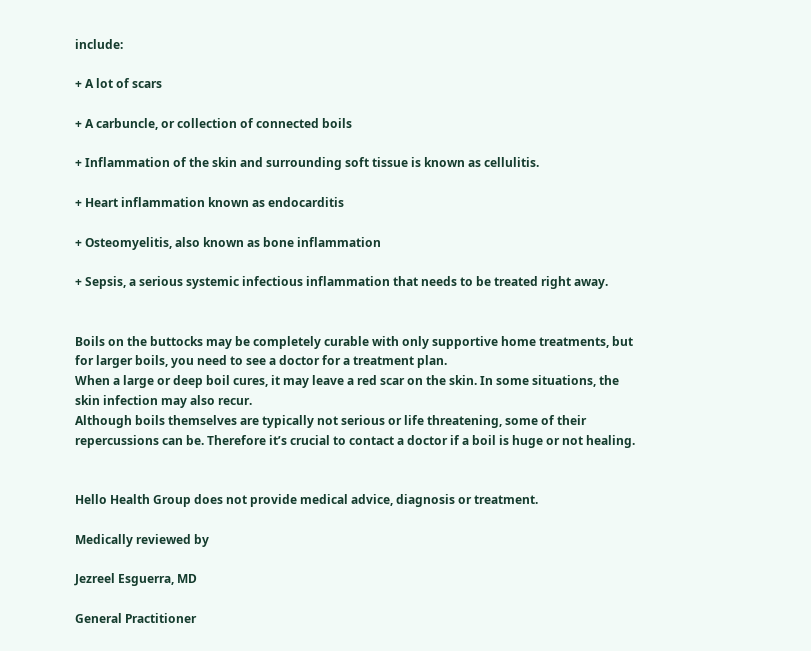include:

+ A lot of scars

+ A carbuncle, or collection of connected boils

+ Inflammation of the skin and surrounding soft tissue is known as cellulitis.

+ Heart inflammation known as endocarditis

+ Osteomyelitis, also known as bone inflammation

+ Sepsis, a serious systemic infectious inflammation that needs to be treated right away.


Boils on the buttocks may be completely curable with only supportive home treatments, but for larger boils, you need to see a doctor for a treatment plan.
When a large or deep boil cures, it may leave a red scar on the skin. In some situations, the skin infection may also recur.
Although boils themselves are typically not serious or life threatening, some of their repercussions can be. Therefore it’s crucial to contact a doctor if a boil is huge or not healing.


Hello Health Group does not provide medical advice, diagnosis or treatment.

Medically reviewed by

Jezreel Esguerra, MD

General Practitioner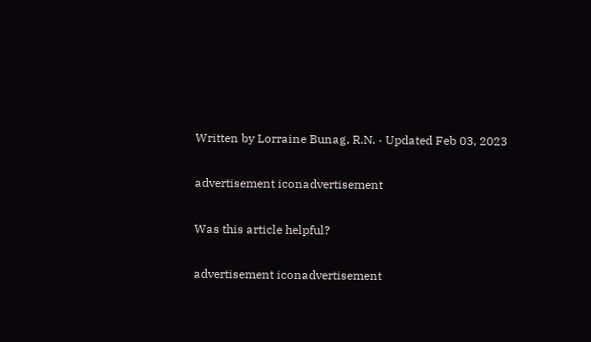Written by Lorraine Bunag, R.N. · Updated Feb 03, 2023

advertisement iconadvertisement

Was this article helpful?

advertisement iconadvertisement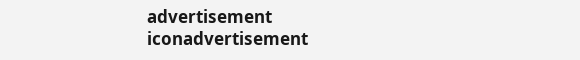advertisement iconadvertisement